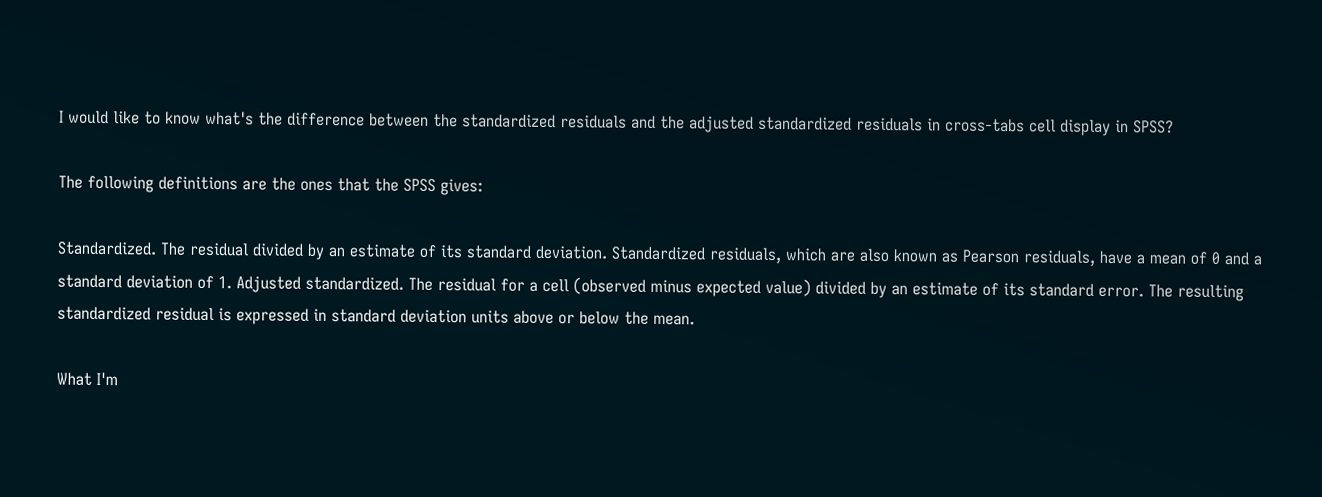I would like to know what's the difference between the standardized residuals and the adjusted standardized residuals in cross-tabs cell display in SPSS?

The following definitions are the ones that the SPSS gives:

Standardized. The residual divided by an estimate of its standard deviation. Standardized residuals, which are also known as Pearson residuals, have a mean of 0 and a standard deviation of 1. Adjusted standardized. The residual for a cell (observed minus expected value) divided by an estimate of its standard error. The resulting standardized residual is expressed in standard deviation units above or below the mean.

What I'm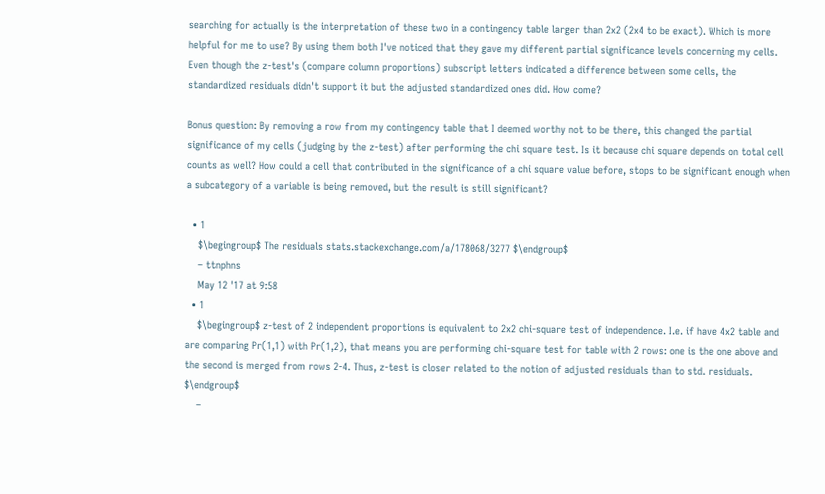searching for actually is the interpretation of these two in a contingency table larger than 2x2 (2x4 to be exact). Which is more helpful for me to use? By using them both I've noticed that they gave my different partial significance levels concerning my cells. Even though the z-test's (compare column proportions) subscript letters indicated a difference between some cells, the standardized residuals didn't support it but the adjusted standardized ones did. How come?

Bonus question: By removing a row from my contingency table that I deemed worthy not to be there, this changed the partial significance of my cells (judging by the z-test) after performing the chi square test. Is it because chi square depends on total cell counts as well? How could a cell that contributed in the significance of a chi square value before, stops to be significant enough when a subcategory of a variable is being removed, but the result is still significant?

  • 1
    $\begingroup$ The residuals stats.stackexchange.com/a/178068/3277 $\endgroup$
    – ttnphns
    May 12 '17 at 9:58
  • 1
    $\begingroup$ z-test of 2 independent proportions is equivalent to 2x2 chi-square test of independence. I.e. if have 4x2 table and are comparing Pr(1,1) with Pr(1,2), that means you are performing chi-square test for table with 2 rows: one is the one above and the second is merged from rows 2-4. Thus, z-test is closer related to the notion of adjusted residuals than to std. residuals. $\endgroup$
    –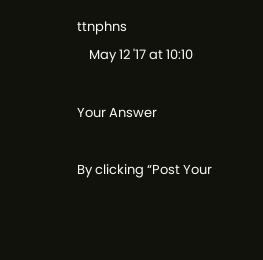ttnphns
    May 12 '17 at 10:10

Your Answer

By clicking “Post Your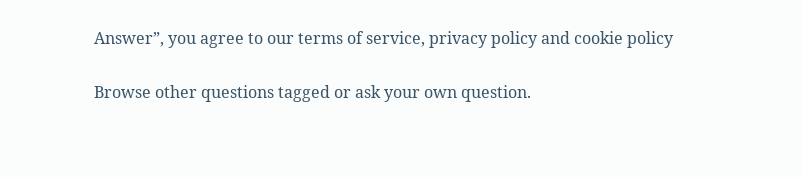Answer”, you agree to our terms of service, privacy policy and cookie policy

Browse other questions tagged or ask your own question.